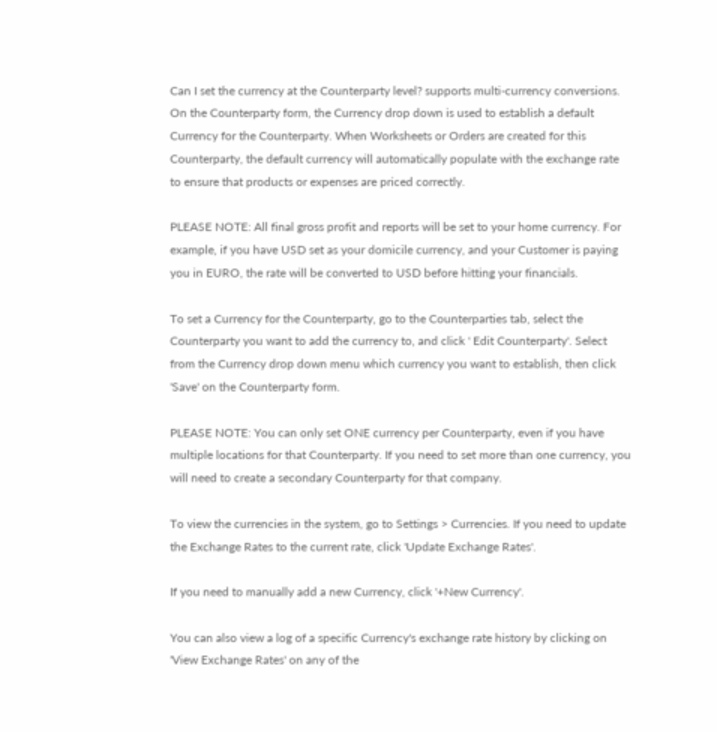Can I set the currency at the Counterparty level? supports multi-currency conversions. On the Counterparty form, the Currency drop down is used to establish a default Currency for the Counterparty. When Worksheets or Orders are created for this Counterparty, the default currency will automatically populate with the exchange rate to ensure that products or expenses are priced correctly.

PLEASE NOTE: All final gross profit and reports will be set to your home currency. For example, if you have USD set as your domicile currency, and your Customer is paying you in EURO, the rate will be converted to USD before hitting your financials.

To set a Currency for the Counterparty, go to the Counterparties tab, select the Counterparty you want to add the currency to, and click ' Edit Counterparty'. Select from the Currency drop down menu which currency you want to establish, then click 'Save' on the Counterparty form.

PLEASE NOTE: You can only set ONE currency per Counterparty, even if you have multiple locations for that Counterparty. If you need to set more than one currency, you will need to create a secondary Counterparty for that company.

To view the currencies in the system, go to Settings > Currencies. If you need to update the Exchange Rates to the current rate, click 'Update Exchange Rates'.

If you need to manually add a new Currency, click '+New Currency'.

You can also view a log of a specific Currency's exchange rate history by clicking on 'View Exchange Rates' on any of the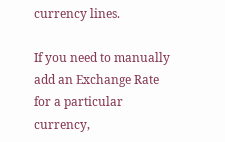currency lines.

If you need to manually add an Exchange Rate for a particular currency,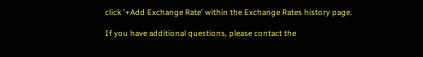click '+Add Exchange Rate' within the Exchange Rates history page.

If you have additional questions, please contact the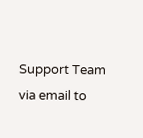Support Team via email to